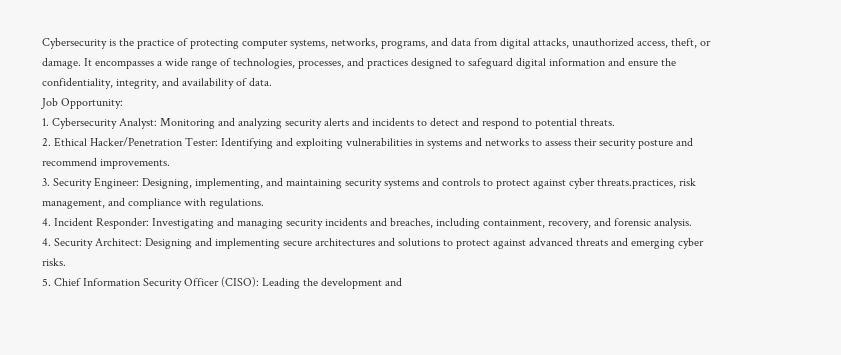Cybersecurity is the practice of protecting computer systems, networks, programs, and data from digital attacks, unauthorized access, theft, or damage. It encompasses a wide range of technologies, processes, and practices designed to safeguard digital information and ensure the confidentiality, integrity, and availability of data.
Job Opportunity:
1. Cybersecurity Analyst: Monitoring and analyzing security alerts and incidents to detect and respond to potential threats.
2. Ethical Hacker/Penetration Tester: Identifying and exploiting vulnerabilities in systems and networks to assess their security posture and recommend improvements.
3. Security Engineer: Designing, implementing, and maintaining security systems and controls to protect against cyber threats.practices, risk management, and compliance with regulations.
4. Incident Responder: Investigating and managing security incidents and breaches, including containment, recovery, and forensic analysis.
4. Security Architect: Designing and implementing secure architectures and solutions to protect against advanced threats and emerging cyber risks.
5. Chief Information Security Officer (CISO): Leading the development and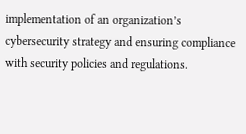implementation of an organization’s cybersecurity strategy and ensuring compliance with security policies and regulations.